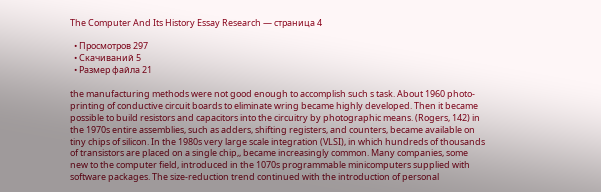The Computer And Its History Essay Research — страница 4

  • Просмотров 297
  • Скачиваний 5
  • Размер файла 21

the manufacturing methods were not good enough to accomplish such s task. About 1960 photo-printing of conductive circuit boards to eliminate wring became highly developed. Then it became possible to build resistors and capacitors into the circuitry by photographic means. (Rogers, 142) in the 1970s entire assemblies, such as adders, shifting registers, and counters, became available on tiny chips of silicon. In the 1980s very large scale integration (VLSI), in which hundreds of thousands of transistors are placed on a single chip,, became increasingly common. Many companies, some new to the computer field, introduced in the 1070s programmable minicomputers supplied with software packages. The size-reduction trend continued with the introduction of personal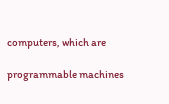computers, which are

programmable machines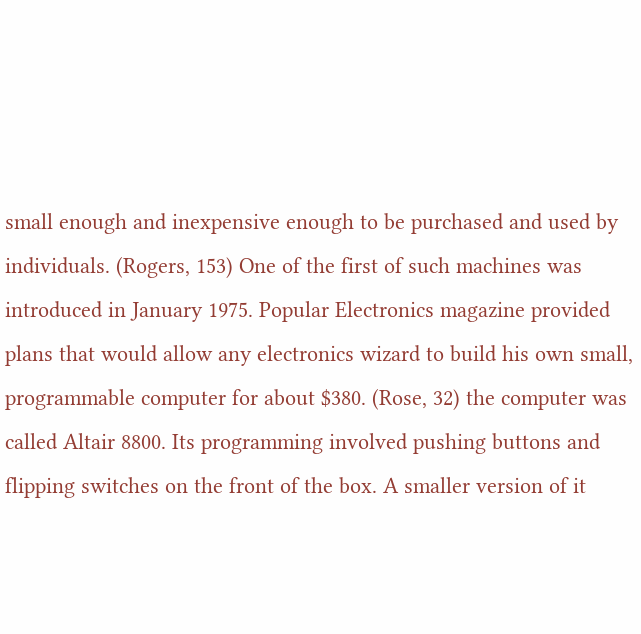small enough and inexpensive enough to be purchased and used by individuals. (Rogers, 153) One of the first of such machines was introduced in January 1975. Popular Electronics magazine provided plans that would allow any electronics wizard to build his own small, programmable computer for about $380. (Rose, 32) the computer was called Altair 8800. Its programming involved pushing buttons and flipping switches on the front of the box. A smaller version of it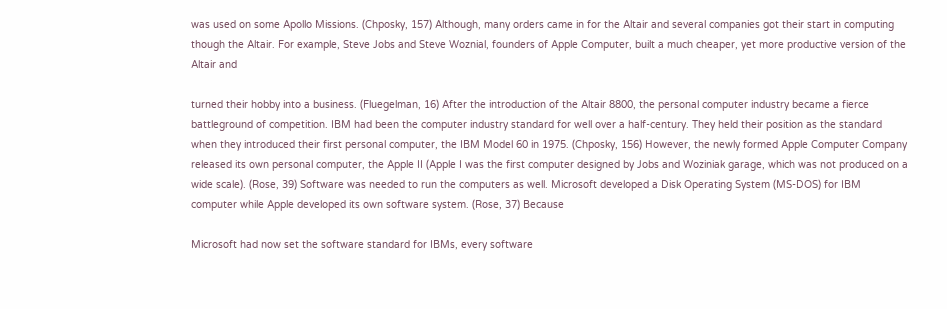was used on some Apollo Missions. (Chposky, 157) Although, many orders came in for the Altair and several companies got their start in computing though the Altair. For example, Steve Jobs and Steve Woznial, founders of Apple Computer, built a much cheaper, yet more productive version of the Altair and

turned their hobby into a business. (Fluegelman, 16) After the introduction of the Altair 8800, the personal computer industry became a fierce battleground of competition. IBM had been the computer industry standard for well over a half-century. They held their position as the standard when they introduced their first personal computer, the IBM Model 60 in 1975. (Chposky, 156) However, the newly formed Apple Computer Company released its own personal computer, the Apple II (Apple I was the first computer designed by Jobs and Woziniak garage, which was not produced on a wide scale). (Rose, 39) Software was needed to run the computers as well. Microsoft developed a Disk Operating System (MS-DOS) for IBM computer while Apple developed its own software system. (Rose, 37) Because

Microsoft had now set the software standard for IBMs, every software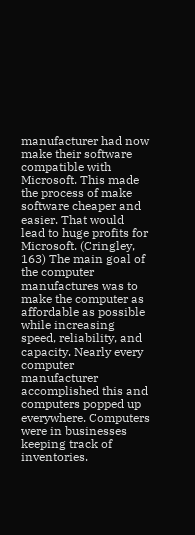manufacturer had now make their software compatible with Microsoft. This made the process of make software cheaper and easier. That would lead to huge profits for Microsoft. (Cringley, 163) The main goal of the computer manufactures was to make the computer as affordable as possible while increasing speed, reliability, and capacity. Nearly every computer manufacturer accomplished this and computers popped up everywhere. Computers were in businesses keeping track of inventories.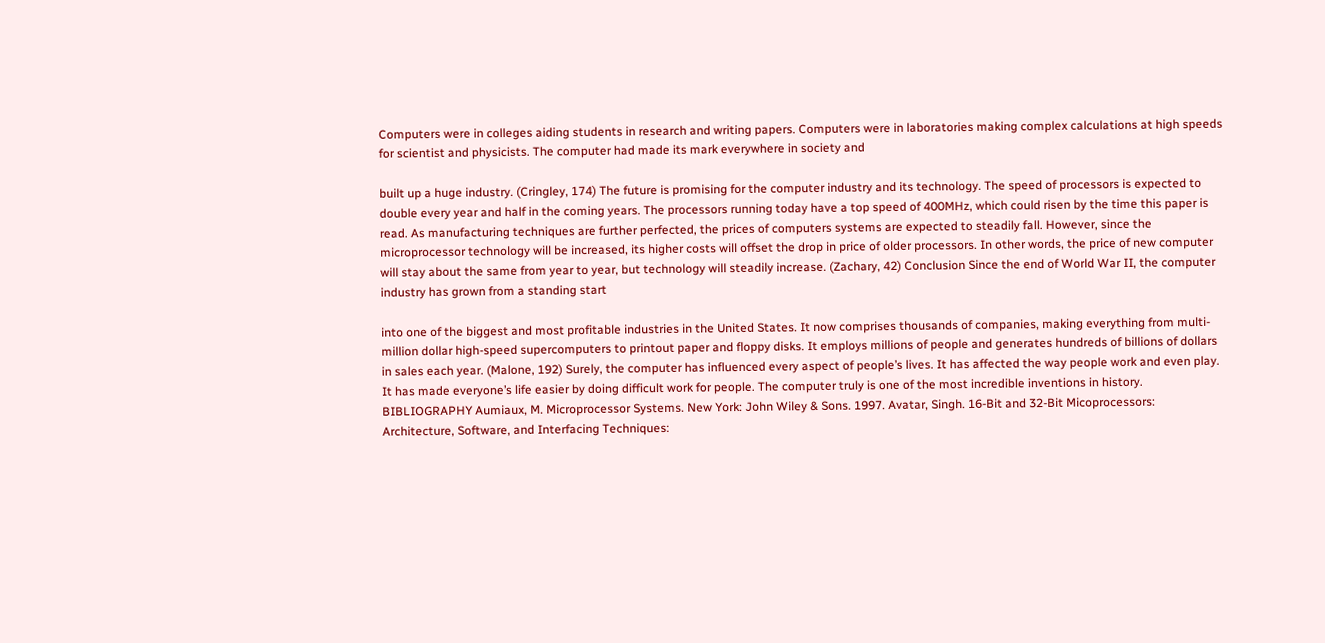Computers were in colleges aiding students in research and writing papers. Computers were in laboratories making complex calculations at high speeds for scientist and physicists. The computer had made its mark everywhere in society and

built up a huge industry. (Cringley, 174) The future is promising for the computer industry and its technology. The speed of processors is expected to double every year and half in the coming years. The processors running today have a top speed of 400MHz, which could risen by the time this paper is read. As manufacturing techniques are further perfected, the prices of computers systems are expected to steadily fall. However, since the microprocessor technology will be increased, its higher costs will offset the drop in price of older processors. In other words, the price of new computer will stay about the same from year to year, but technology will steadily increase. (Zachary, 42) Conclusion Since the end of World War II, the computer industry has grown from a standing start

into one of the biggest and most profitable industries in the United States. It now comprises thousands of companies, making everything from multi-million dollar high-speed supercomputers to printout paper and floppy disks. It employs millions of people and generates hundreds of billions of dollars in sales each year. (Malone, 192) Surely, the computer has influenced every aspect of people’s lives. It has affected the way people work and even play. It has made everyone’s life easier by doing difficult work for people. The computer truly is one of the most incredible inventions in history. BIBLIOGRAPHY Aumiaux, M. Microprocessor Systems. New York: John Wiley & Sons. 1997. Avatar, Singh. 16-Bit and 32-Bit Micoprocessors: Architecture, Software, and Interfacing Techniques: